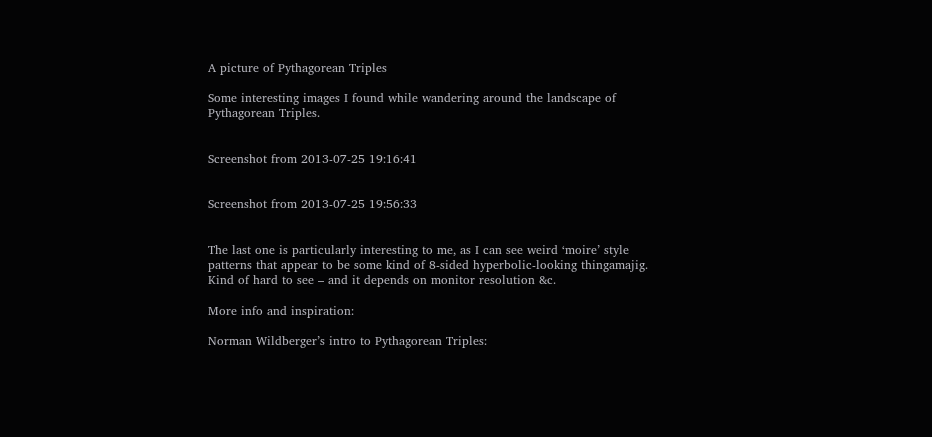A picture of Pythagorean Triples

Some interesting images I found while wandering around the landscape of Pythagorean Triples.


Screenshot from 2013-07-25 19:16:41


Screenshot from 2013-07-25 19:56:33


The last one is particularly interesting to me, as I can see weird ‘moire’ style patterns that appear to be some kind of 8-sided hyperbolic-looking thingamajig. Kind of hard to see – and it depends on monitor resolution &c.

More info and inspiration:

Norman Wildberger’s intro to Pythagorean Triples: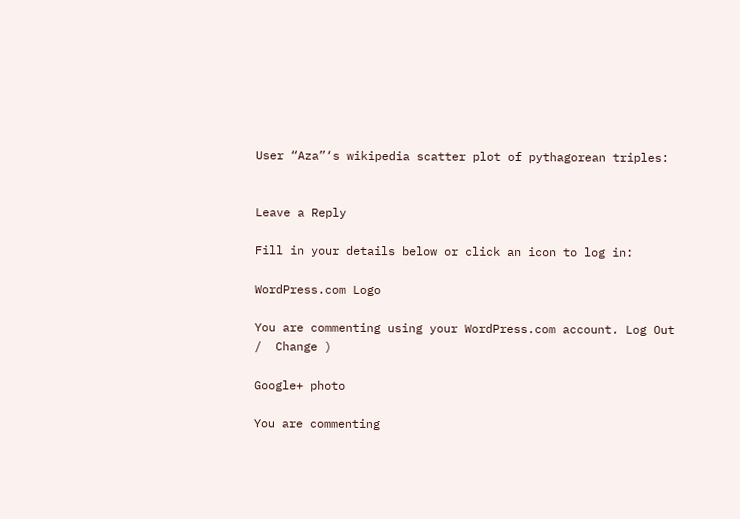User “Aza”‘s wikipedia scatter plot of pythagorean triples:


Leave a Reply

Fill in your details below or click an icon to log in:

WordPress.com Logo

You are commenting using your WordPress.com account. Log Out /  Change )

Google+ photo

You are commenting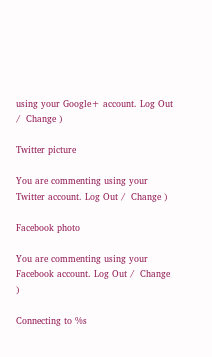using your Google+ account. Log Out /  Change )

Twitter picture

You are commenting using your Twitter account. Log Out /  Change )

Facebook photo

You are commenting using your Facebook account. Log Out /  Change )

Connecting to %s